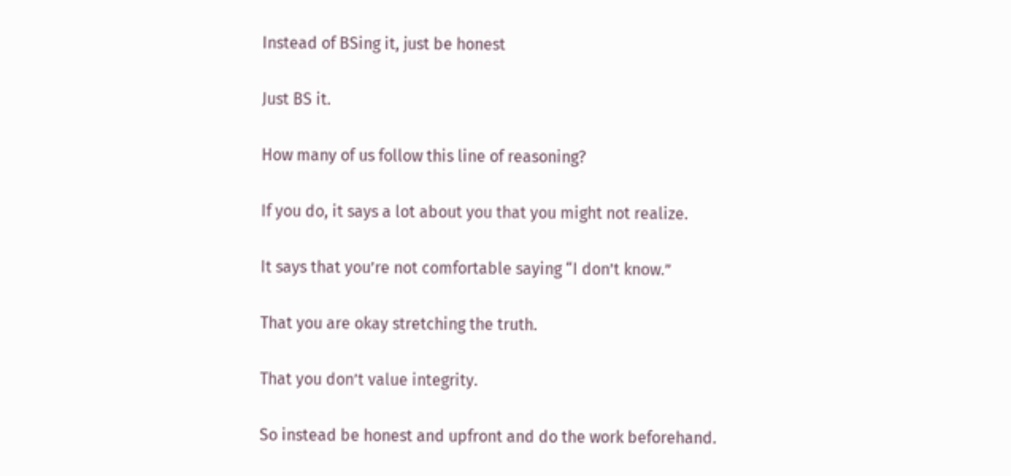Instead of BSing it, just be honest

Just BS it.

How many of us follow this line of reasoning?

If you do, it says a lot about you that you might not realize.

It says that you’re not comfortable saying “I don’t know.”

That you are okay stretching the truth.

That you don’t value integrity.

So instead be honest and upfront and do the work beforehand.